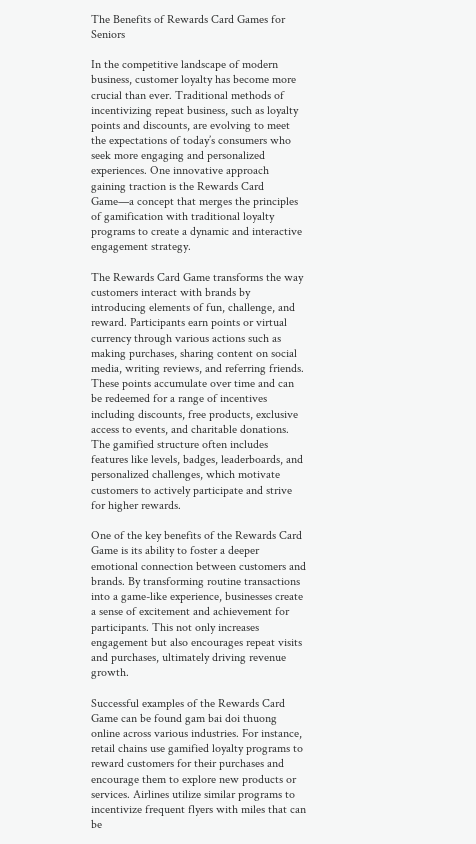The Benefits of Rewards Card Games for Seniors

In the competitive landscape of modern business, customer loyalty has become more crucial than ever. Traditional methods of incentivizing repeat business, such as loyalty points and discounts, are evolving to meet the expectations of today’s consumers who seek more engaging and personalized experiences. One innovative approach gaining traction is the Rewards Card Game—a concept that merges the principles of gamification with traditional loyalty programs to create a dynamic and interactive engagement strategy.

The Rewards Card Game transforms the way customers interact with brands by introducing elements of fun, challenge, and reward. Participants earn points or virtual currency through various actions such as making purchases, sharing content on social media, writing reviews, and referring friends. These points accumulate over time and can be redeemed for a range of incentives including discounts, free products, exclusive access to events, and charitable donations. The gamified structure often includes features like levels, badges, leaderboards, and personalized challenges, which motivate customers to actively participate and strive for higher rewards.

One of the key benefits of the Rewards Card Game is its ability to foster a deeper emotional connection between customers and brands. By transforming routine transactions into a game-like experience, businesses create a sense of excitement and achievement for participants. This not only increases engagement but also encourages repeat visits and purchases, ultimately driving revenue growth.

Successful examples of the Rewards Card Game can be found gam bai doi thuong online across various industries. For instance, retail chains use gamified loyalty programs to reward customers for their purchases and encourage them to explore new products or services. Airlines utilize similar programs to incentivize frequent flyers with miles that can be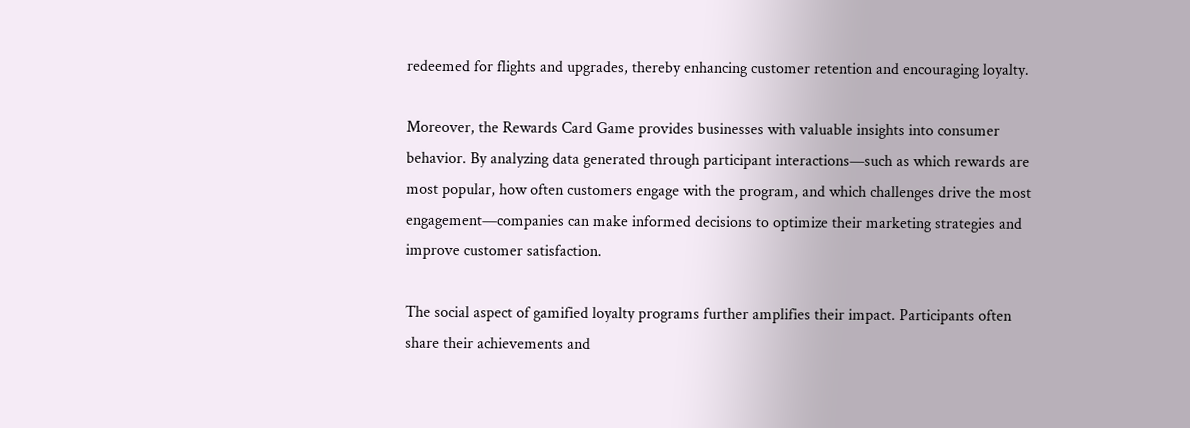redeemed for flights and upgrades, thereby enhancing customer retention and encouraging loyalty.

Moreover, the Rewards Card Game provides businesses with valuable insights into consumer behavior. By analyzing data generated through participant interactions—such as which rewards are most popular, how often customers engage with the program, and which challenges drive the most engagement—companies can make informed decisions to optimize their marketing strategies and improve customer satisfaction.

The social aspect of gamified loyalty programs further amplifies their impact. Participants often share their achievements and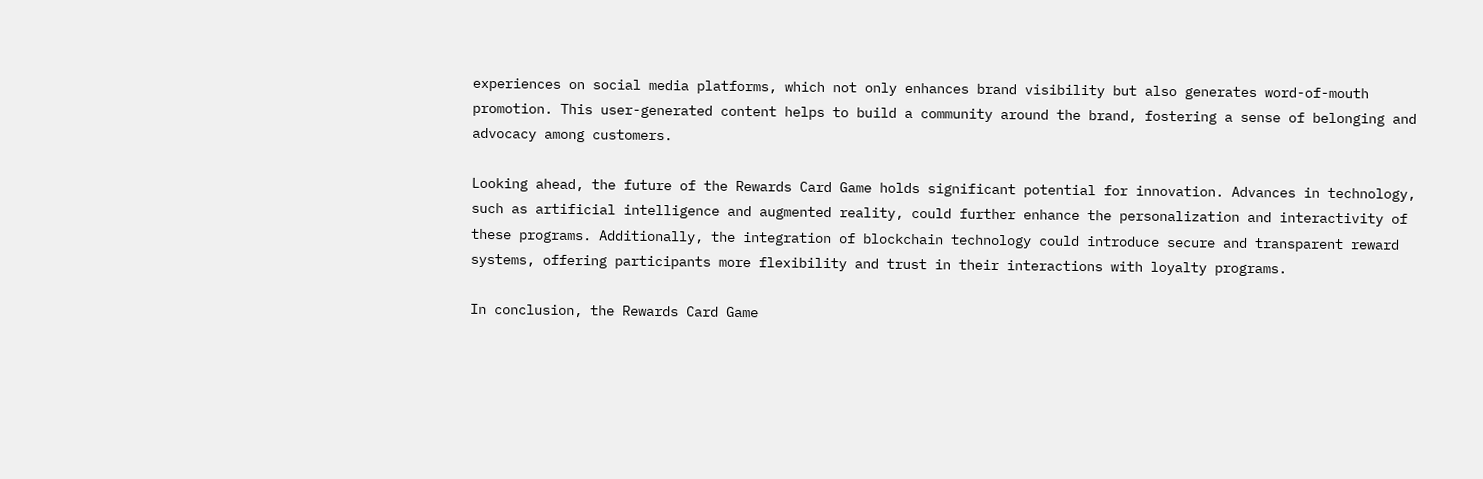experiences on social media platforms, which not only enhances brand visibility but also generates word-of-mouth promotion. This user-generated content helps to build a community around the brand, fostering a sense of belonging and advocacy among customers.

Looking ahead, the future of the Rewards Card Game holds significant potential for innovation. Advances in technology, such as artificial intelligence and augmented reality, could further enhance the personalization and interactivity of these programs. Additionally, the integration of blockchain technology could introduce secure and transparent reward systems, offering participants more flexibility and trust in their interactions with loyalty programs.

In conclusion, the Rewards Card Game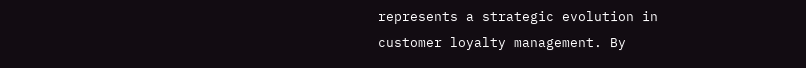represents a strategic evolution in customer loyalty management. By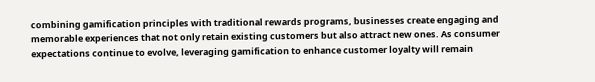combining gamification principles with traditional rewards programs, businesses create engaging and memorable experiences that not only retain existing customers but also attract new ones. As consumer expectations continue to evolve, leveraging gamification to enhance customer loyalty will remain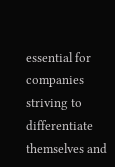essential for companies striving to differentiate themselves and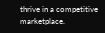thrive in a competitive marketplace.